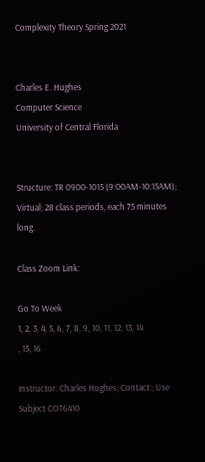Complexity Theory Spring 2021


Charles E. Hughes
Computer Science
University of Central Florida


Structure: TR 0900-1015 (9:00AM-10:15AM); Virtual; 28 class periods, each 75 minutes long.

Class Zoom Link:

Go To Week
1, 2, 3, 4, 5, 6, 7, 8, 9, 10, 11, 12, 13, 14
, 15, 16

Instructor: Charles Hughes; Contact:; Use Subject COT6410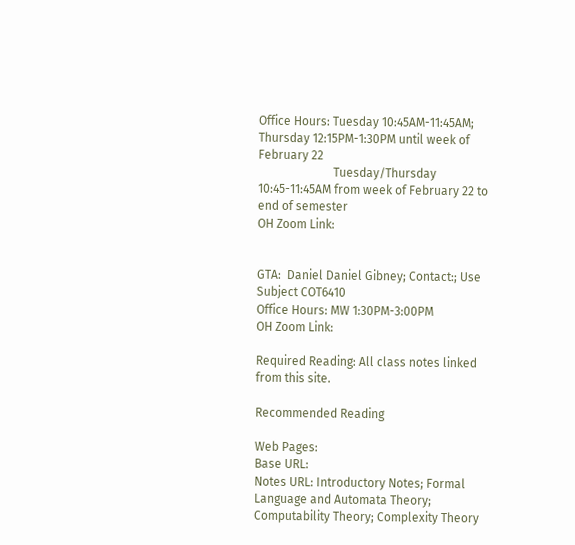Office Hours: Tuesday 10:45AM-11:45AM; Thursday 12:15PM-1:30PM until week of February 22
                         Tuesday/Thursday 10:45-11:45AM from week of February 22 to end of semester
OH Zoom Link:


GTA:  Daniel Daniel Gibney; Contact:; Use Subject COT6410
Office Hours: MW 1:30PM-3:00PM
OH Zoom Link:

Required Reading: All class notes linked from this site.

Recommended Reading

Web Pages:
Base URL:
Notes URL: Introductory Notes; Formal Language and Automata Theory; Computability Theory; Complexity Theory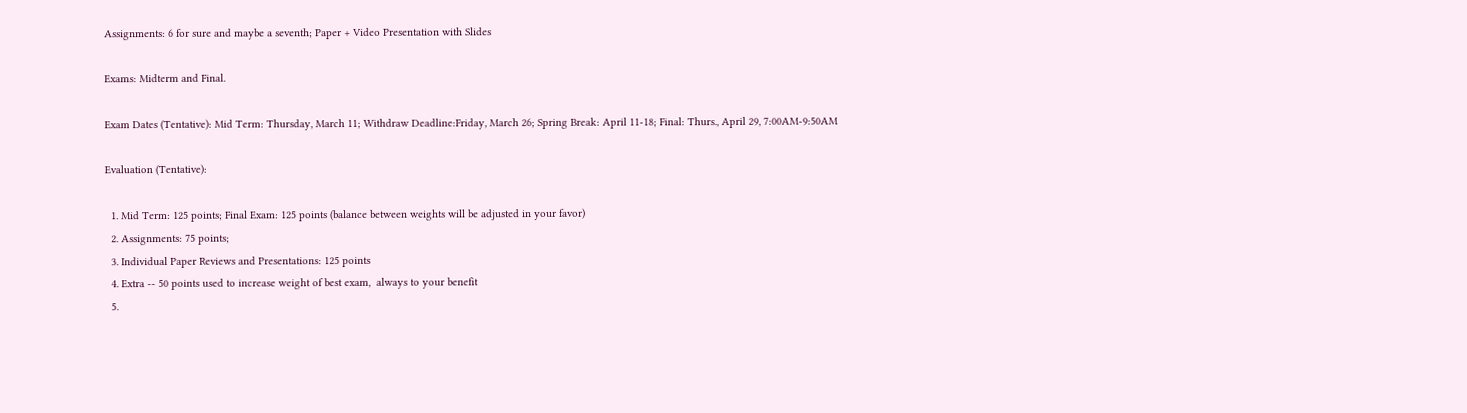Assignments: 6 for sure and maybe a seventh; Paper + Video Presentation with Slides

Exams: Midterm and Final.

Exam Dates (Tentative): Mid Term: Thursday, March 11; Withdraw Deadline:Friday, March 26; Spring Break: April 11-18; Final: Thurs., April 29, 7:00AM-9:50AM

Evaluation (Tentative):

  1. Mid Term: 125 points; Final Exam: 125 points (balance between weights will be adjusted in your favor)
  2. Assignments: 75 points;
  3. Individual Paper Reviews and Presentations: 125 points
  4. Extra -- 50 points used to increase weight of best exam,  always to your benefit
  5.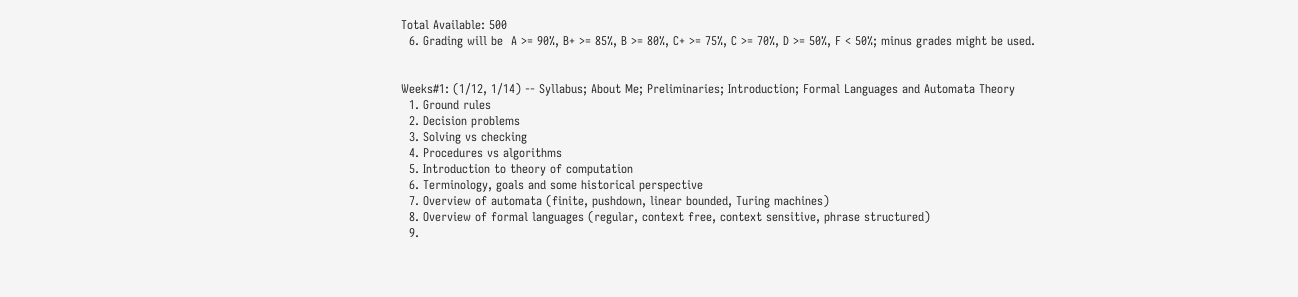Total Available: 500
  6. Grading will be  A >= 90%, B+ >= 85%, B >= 80%, C+ >= 75%, C >= 70%, D >= 50%, F < 50%; minus grades might be used.


Weeks#1: (1/12, 1/14) -- Syllabus; About Me; Preliminaries; Introduction; Formal Languages and Automata Theory
  1. Ground rules
  2. Decision problems
  3. Solving vs checking
  4. Procedures vs algorithms
  5. Introduction to theory of computation
  6. Terminology, goals and some historical perspective
  7. Overview of automata (finite, pushdown, linear bounded, Turing machines)
  8. Overview of formal languages (regular, context free, context sensitive, phrase structured)
  9.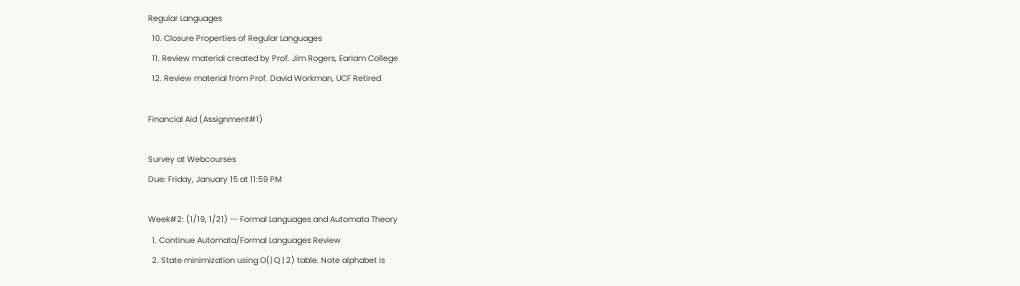Regular Languages
  10. Closure Properties of Regular Languages
  11. Review material created by Prof. Jim Rogers, Earlam College
  12. Review material from Prof. David Workman, UCF Retired

Financial Aid (Assignment#1)

Survey at Webcourses
Due: Friday, January 15 at 11:59 PM

Week#2: (1/19, 1/21) -- Formal Languages and Automata Theory
  1. Continue Automata/Formal Languages Review
  2. State minimization using O(| Q | 2) table. Note alphabet is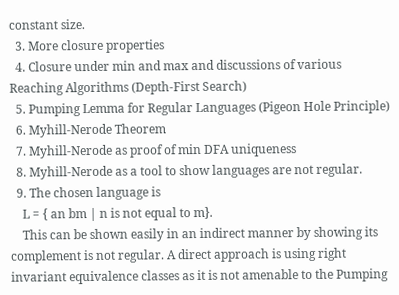constant size.
  3. More closure properties
  4. Closure under min and max and discussions of various Reaching Algorithms (Depth-First Search)
  5. Pumping Lemma for Regular Languages (Pigeon Hole Principle)
  6. Myhill-Nerode Theorem
  7. Myhill-Nerode as proof of min DFA uniqueness
  8. Myhill-Nerode as a tool to show languages are not regular.
  9. The chosen language is
    L = { an bm | n is not equal to m}.
    This can be shown easily in an indirect manner by showing its complement is not regular. A direct approach is using right invariant equivalence classes as it is not amenable to the Pumping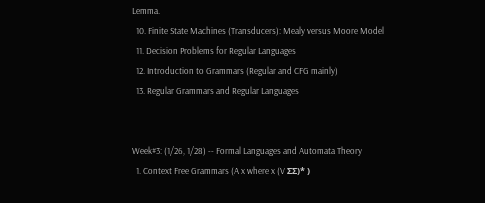Lemma.
  10. Finite State Machines (Transducers): Mealy versus Moore Model
  11. Decision Problems for Regular Languages
  12. Introduction to Grammars (Regular and CFG mainly)
  13. Regular Grammars and Regular Languages


Week#3: (1/26, 1/28) -- Formal Languages and Automata Theory
  1. Context Free Grammars (A x where x (V ΣΣ)* )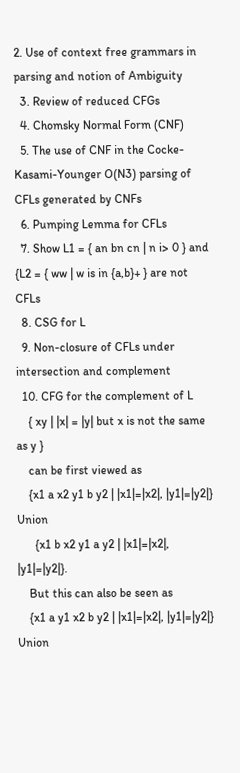2. Use of context free grammars in parsing and notion of Ambiguity
  3. Review of reduced CFGs
  4. Chomsky Normal Form (CNF)
  5. The use of CNF in the Cocke-Kasami-Younger O(N3) parsing of CFLs generated by CNFs
  6. Pumping Lemma for CFLs
  7. Show L1 = { an bn cn | n i> 0 } and {L2 = { ww | w is in {a,b}+ } are not CFLs
  8. CSG for L
  9. Non-closure of CFLs under intersection and complement
  10. CFG for the complement of L
    { xy | |x| = |y| but x is not the same as y }
    can be first viewed as
    {x1 a x2 y1 b y2 | |x1|=|x2|, |y1|=|y2|} Union
      {x1 b x2 y1 a y2 | |x1|=|x2|, |y1|=|y2|}.
    But this can also be seen as
    {x1 a y1 x2 b y2 | |x1|=|x2|, |y1|=|y2|} Union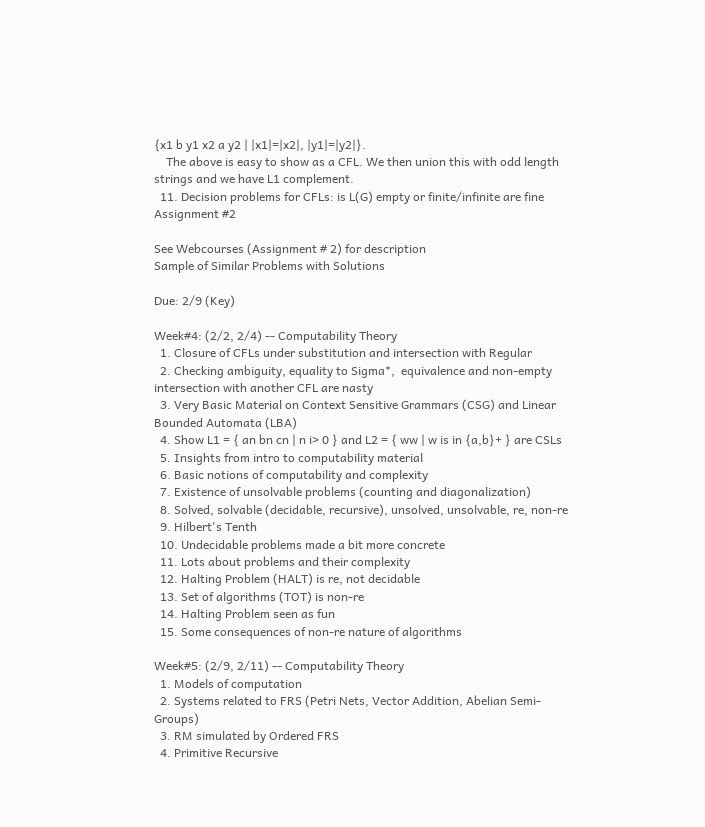{x1 b y1 x2 a y2 | |x1|=|x2|, |y1|=|y2|}.
    The above is easy to show as a CFL. We then union this with odd length strings and we have L1 complement.
  11. Decision problems for CFLs: is L(G) empty or finite/infinite are fine
Assignment #2

See Webcourses (Assignment # 2) for description
Sample of Similar Problems with Solutions

Due: 2/9 (Key)

Week#4: (2/2, 2/4) -- Computability Theory
  1. Closure of CFLs under substitution and intersection with Regular
  2. Checking ambiguity, equality to Sigma*,  equivalence and non-empty intersection with another CFL are nasty
  3. Very Basic Material on Context Sensitive Grammars (CSG) and Linear Bounded Automata (LBA)
  4. Show L1 = { an bn cn | n i> 0 } and L2 = { ww | w is in {a,b}+ } are CSLs
  5. Insights from intro to computability material
  6. Basic notions of computability and complexity
  7. Existence of unsolvable problems (counting and diagonalization)
  8. Solved, solvable (decidable, recursive), unsolved, unsolvable, re, non-re
  9. Hilbert's Tenth
  10. Undecidable problems made a bit more concrete
  11. Lots about problems and their complexity
  12. Halting Problem (HALT) is re, not decidable
  13. Set of algorithms (TOT) is non-re
  14. Halting Problem seen as fun
  15. Some consequences of non-re nature of algorithms

Week#5: (2/9, 2/11) -- Computability Theory
  1. Models of computation
  2. Systems related to FRS (Petri Nets, Vector Addition, Abelian Semi-Groups)
  3. RM simulated by Ordered FRS
  4. Primitive Recursive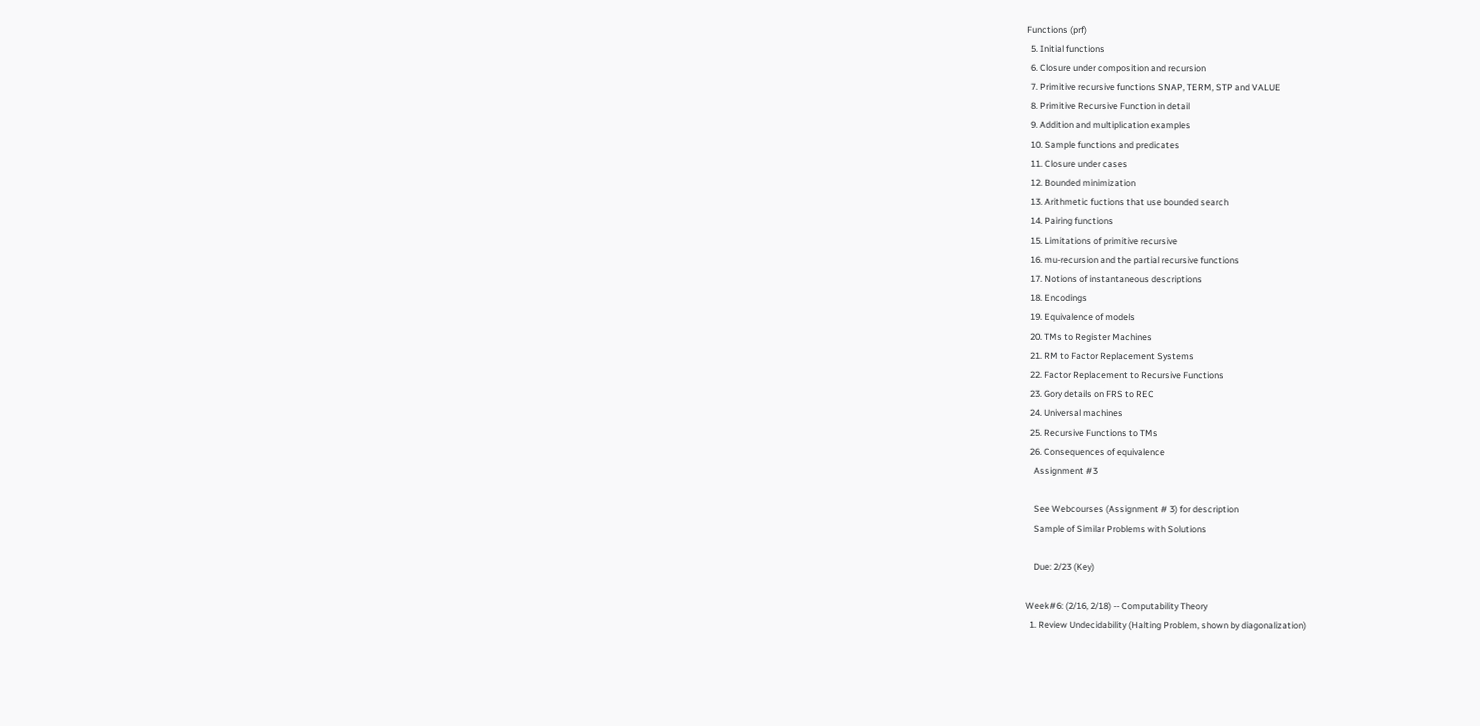Functions (prf)
  5. Initial functions
  6. Closure under composition and recursion
  7. Primitive recursive functions SNAP, TERM, STP and VALUE
  8. Primitive Recursive Function in detail
  9. Addition and multiplication examples
  10. Sample functions and predicates
  11. Closure under cases
  12. Bounded minimization
  13. Arithmetic fuctions that use bounded search
  14. Pairing functions
  15. Limitations of primitive recursive
  16. mu-recursion and the partial recursive functions
  17. Notions of instantaneous descriptions
  18. Encodings
  19. Equivalence of models
  20. TMs to Register Machines
  21. RM to Factor Replacement Systems
  22. Factor Replacement to Recursive Functions
  23. Gory details on FRS to REC
  24. Universal machines
  25. Recursive Functions to TMs
  26. Consequences of equivalence
    Assignment #3

    See Webcourses (Assignment # 3) for description
    Sample of Similar Problems with Solutions

    Due: 2/23 (Key)

Week#6: (2/16, 2/18) -- Computability Theory
  1. Review Undecidability (Halting Problem, shown by diagonalization)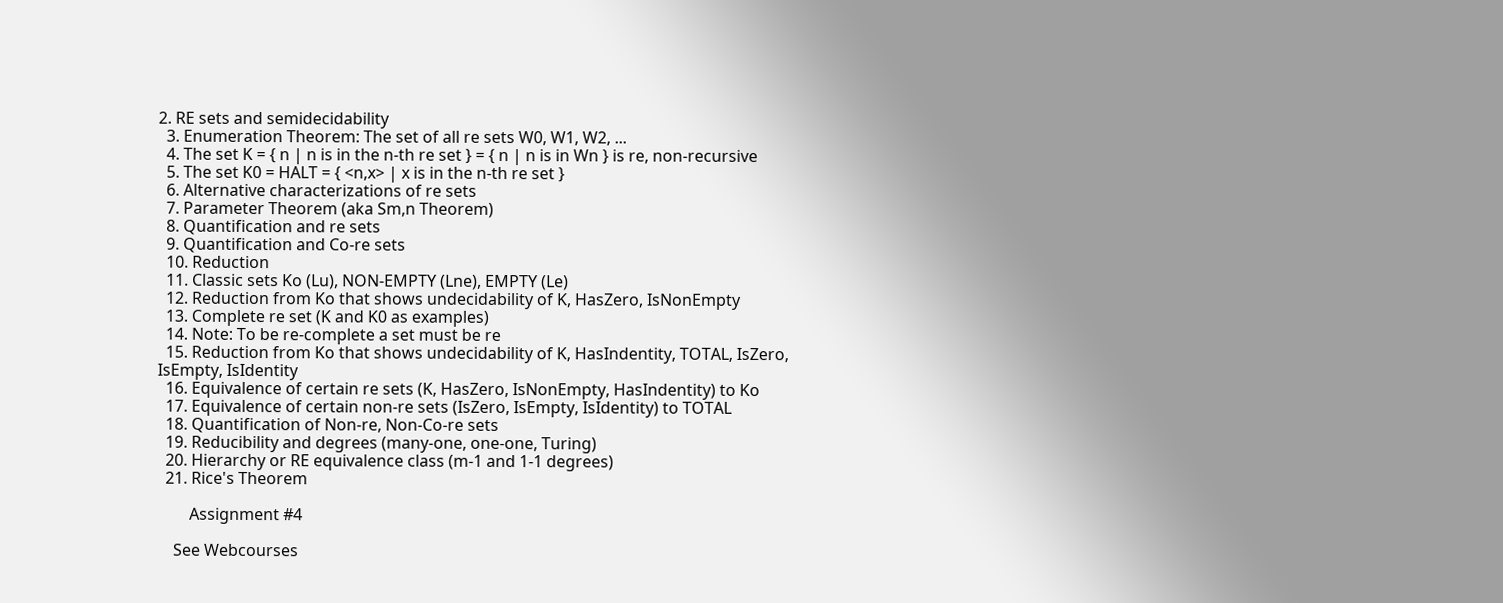2. RE sets and semidecidability
  3. Enumeration Theorem: The set of all re sets W0, W1, W2, ...
  4. The set K = { n | n is in the n-th re set } = { n | n is in Wn } is re, non-recursive
  5. The set K0 = HALT = { <n,x> | x is in the n-th re set }
  6. Alternative characterizations of re sets
  7. Parameter Theorem (aka Sm,n Theorem)
  8. Quantification and re sets
  9. Quantification and Co-re sets
  10. Reduction
  11. Classic sets Ko (Lu), NON-EMPTY (Lne), EMPTY (Le)
  12. Reduction from Ko that shows undecidability of K, HasZero, IsNonEmpty
  13. Complete re set (K and K0 as examples)
  14. Note: To be re-complete a set must be re
  15. Reduction from Ko that shows undecidability of K, HasIndentity, TOTAL, IsZero, IsEmpty, IsIdentity
  16. Equivalence of certain re sets (K, HasZero, IsNonEmpty, HasIndentity) to Ko
  17. Equivalence of certain non-re sets (IsZero, IsEmpty, IsIdentity) to TOTAL
  18. Quantification of Non-re, Non-Co-re sets
  19. Reducibility and degrees (many-one, one-one, Turing)
  20. Hierarchy or RE equivalence class (m-1 and 1-1 degrees)
  21. Rice's Theorem

        Assignment #4

    See Webcourses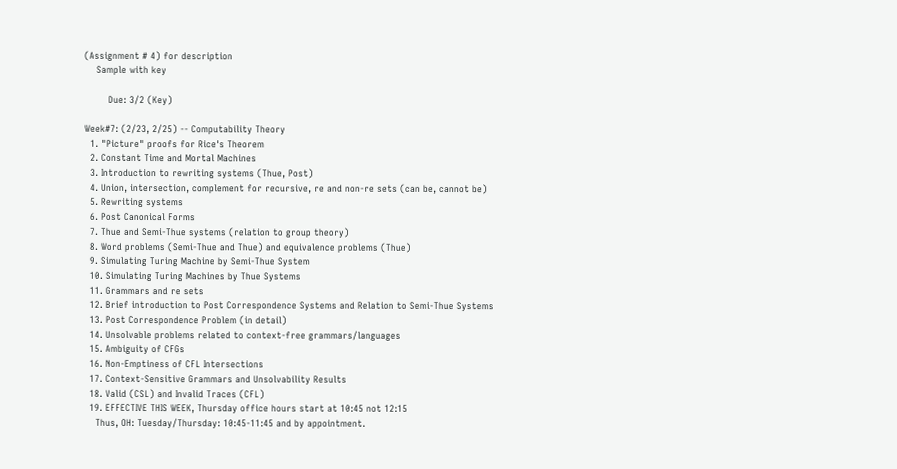(Assignment # 4) for description
    Sample with key

        Due: 3/2 (Key)

Week#7: (2/23, 2/25) -- Computability Theory
  1. "Picture" proofs for Rice's Theorem
  2. Constant Time and Mortal Machines
  3. Introduction to rewriting systems (Thue, Post)
  4. Union, intersection, complement for recursive, re and non-re sets (can be, cannot be)
  5. Rewriting systems
  6. Post Canonical Forms
  7. Thue and Semi-Thue systems (relation to group theory)
  8. Word problems (Semi-Thue and Thue) and equivalence problems (Thue)
  9. Simulating Turing Machine by Semi-Thue System
  10. Simulating Turing Machines by Thue Systems
  11. Grammars and re sets
  12. Brief introduction to Post Correspondence Systems and Relation to Semi-Thue Systems
  13. Post Correspondence Problem (in detail)
  14. Unsolvable problems related to context-free grammars/languages
  15. Ambiguity of CFGs
  16. Non-Emptiness of CFL Intersections
  17. Context-Sensitive Grammars and Unsolvability Results
  18. Valid (CSL) and Invalid Traces (CFL)
  19. EFFECTIVE THIS WEEK, Thursday office hours start at 10:45 not 12:15
    Thus, OH: Tuesday/Thursday: 10:45-11:45 and by appointment.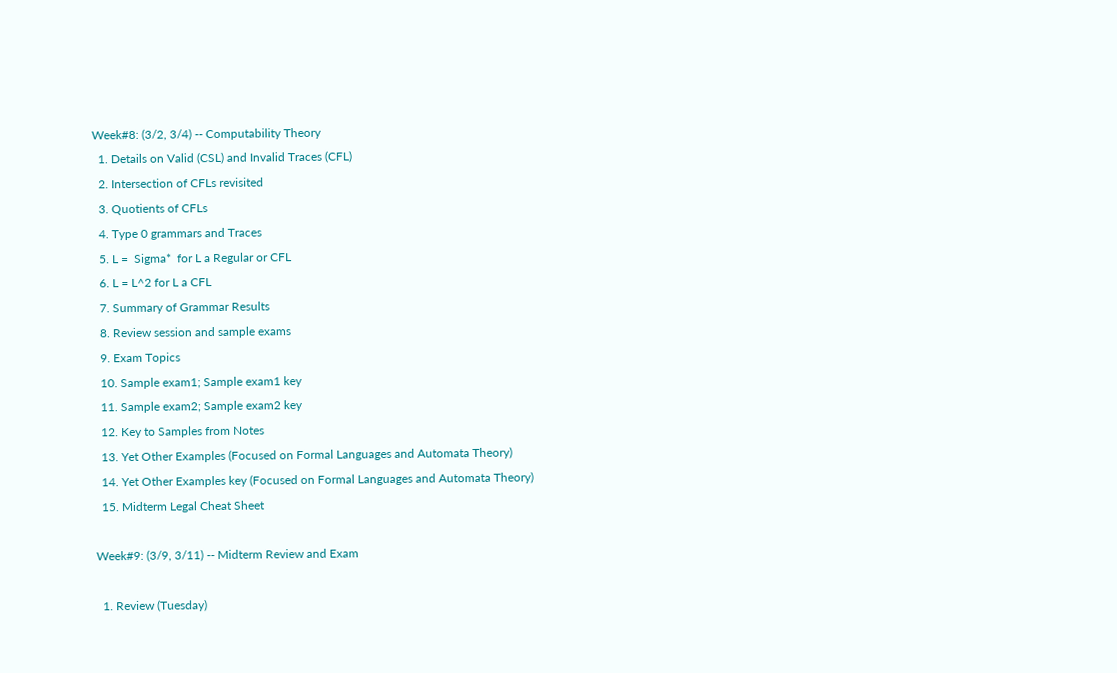Week#8: (3/2, 3/4) -- Computability Theory
  1. Details on Valid (CSL) and Invalid Traces (CFL)
  2. Intersection of CFLs revisited
  3. Quotients of CFLs
  4. Type 0 grammars and Traces
  5. L =  Sigma*  for L a Regular or CFL
  6. L = L^2 for L a CFL
  7. Summary of Grammar Results
  8. Review session and sample exams
  9. Exam Topics
  10. Sample exam1; Sample exam1 key
  11. Sample exam2; Sample exam2 key
  12. Key to Samples from Notes
  13. Yet Other Examples (Focused on Formal Languages and Automata Theory)
  14. Yet Other Examples key (Focused on Formal Languages and Automata Theory)
  15. Midterm Legal Cheat Sheet

Week#9: (3/9, 3/11) -- Midterm Review and Exam

  1. Review (Tuesday)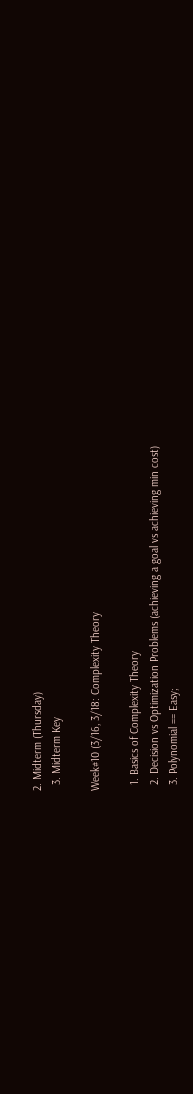2. Midterm (Thursday)
  3. Midterm Key

Week#10 (3/16, 3/18: Complexity Theory

  1. Basics of Complexity Theory
  2. Decision vs Optimization Problems (achieving a goal vs achieving min cost)
  3. Polynomial == Easy;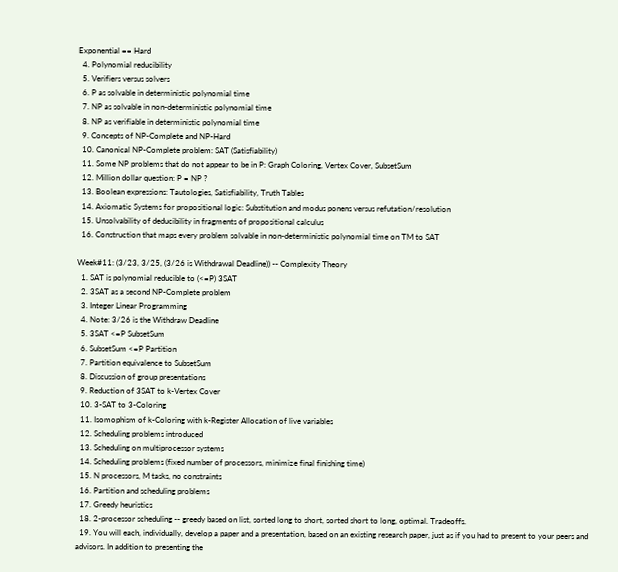Exponential == Hard
  4. Polynomial reducibility
  5. Verifiers versus solvers
  6. P as solvable in deterministic polynomial time
  7. NP as solvable in non-deterministic polynomial time
  8. NP as verifiable in deterministic polynomial time
  9. Concepts of NP-Complete and NP-Hard
  10. Canonical NP-Complete problem: SAT (Satisfiability)
  11. Some NP problems that do not appear to be in P: Graph Coloring, Vertex Cover, SubsetSum
  12. Million dollar question: P = NP ?
  13. Boolean expressions: Tautologies, Satisfiability, Truth Tables
  14. Axiomatic Systems for propositional logic: Substitution and modus ponens versus refutation/resolution
  15. Unsolvability of deducibility in fragments of propositional calculus
  16. Construction that maps every problem solvable in non-deterministic polynomial time on TM to SAT

Week#11: (3/23, 3/25, (3/26 is Withdrawal Deadline)) -- Complexity Theory
  1. SAT is polynomial reducible to (<=P) 3SAT
  2. 3SAT as a second NP-Complete problem
  3. Integer Linear Programming
  4. Note: 3/26 is the Withdraw Deadline
  5. 3SAT <=P SubsetSum
  6. SubsetSum <=P Partition
  7. Partition equivalence to SubsetSum
  8. Discussion of group presentations
  9. Reduction of 3SAT to k-Vertex Cover
  10. 3-SAT to 3-Coloring
  11. Isomophism of k-Coloring with k-Register Allocation of live variables
  12. Scheduling problems introduced
  13. Scheduling on multiprocessor systems
  14. Scheduling problems (fixed number of processors, minimize final finishing time)
  15. N processors, M tasks, no constraints
  16. Partition and scheduling problems
  17. Greedy heuristics
  18. 2-processor scheduling -- greedy based on list, sorted long to short, sorted short to long, optimal. Tradeoffs.
  19. You will each, individually, develop a paper and a presentation, based on an existing research paper, just as if you had to present to your peers and advisors. In addition to presenting the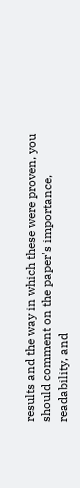results and the way in which these were proven, you should comment on the paper's importance, readability, and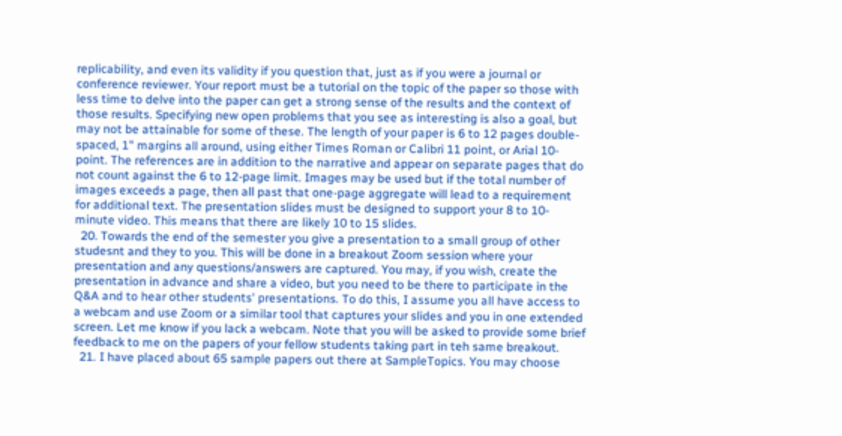replicability, and even its validity if you question that, just as if you were a journal or conference reviewer. Your report must be a tutorial on the topic of the paper so those with less time to delve into the paper can get a strong sense of the results and the context of those results. Specifying new open problems that you see as interesting is also a goal, but may not be attainable for some of these. The length of your paper is 6 to 12 pages double-spaced, 1" margins all around, using either Times Roman or Calibri 11 point, or Arial 10-point. The references are in addition to the narrative and appear on separate pages that do not count against the 6 to 12-page limit. Images may be used but if the total number of images exceeds a page, then all past that one-page aggregate will lead to a requirement for additional text. The presentation slides must be designed to support your 8 to 10-minute video. This means that there are likely 10 to 15 slides.
  20. Towards the end of the semester you give a presentation to a small group of other studesnt and they to you. This will be done in a breakout Zoom session where your presentation and any questions/answers are captured. You may, if you wish, create the presentation in advance and share a video, but you need to be there to participate in the Q&A and to hear other students' presentations. To do this, I assume you all have access to a webcam and use Zoom or a similar tool that captures your slides and you in one extended screen. Let me know if you lack a webcam. Note that you will be asked to provide some brief feedback to me on the papers of your fellow students taking part in teh same breakout.
  21. I have placed about 65 sample papers out there at SampleTopics. You may choose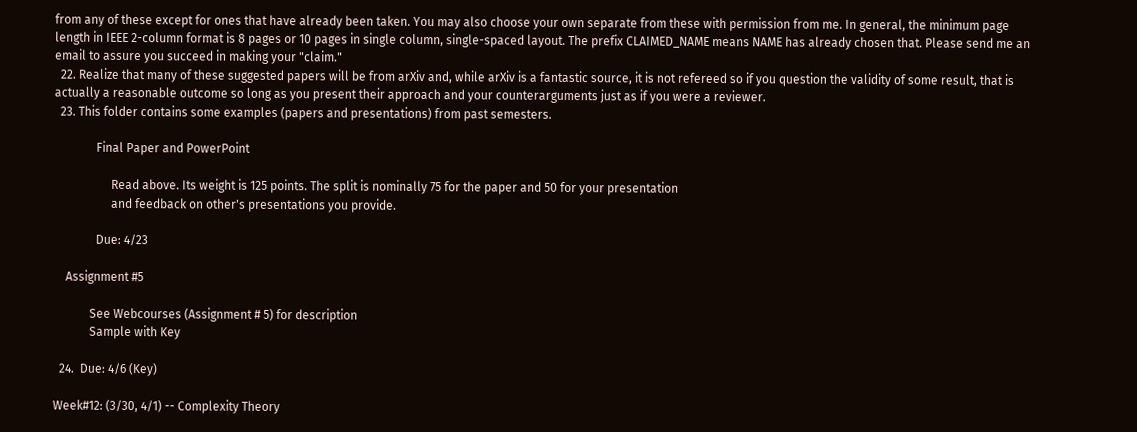from any of these except for ones that have already been taken. You may also choose your own separate from these with permission from me. In general, the minimum page length in IEEE 2-column format is 8 pages or 10 pages in single column, single-spaced layout. The prefix CLAIMED_NAME means NAME has already chosen that. Please send me an email to assure you succeed in making your "claim."
  22. Realize that many of these suggested papers will be from arXiv and, while arXiv is a fantastic source, it is not refereed so if you question the validity of some result, that is actually a reasonable outcome so long as you present their approach and your counterarguments just as if you were a reviewer.
  23. This folder contains some examples (papers and presentations) from past semesters.

              Final Paper and PowerPoint

                   Read above. Its weight is 125 points. The split is nominally 75 for the paper and 50 for your presentation
                   and feedback on other's presentations you provide.

              Due: 4/23

    Assignment #5

            See Webcourses (Assignment # 5) for description
            Sample with Key

  24.  Due: 4/6 (Key)

Week#12: (3/30, 4/1) -- Complexity Theory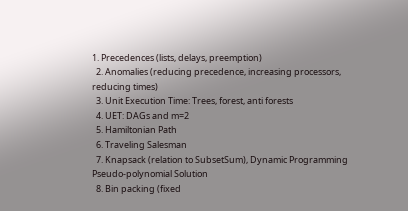1. Precedences (lists, delays, preemption)
  2. Anomalies (reducing precedence, increasing processors, reducing times)
  3. Unit Execution Time: Trees, forest, anti forests
  4. UET: DAGs and m=2
  5. Hamiltonian Path
  6. Traveling Salesman
  7. Knapsack (relation to SubsetSum), Dynamic Programming Pseudo-polynomial Solution
  8. Bin packing (fixed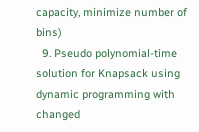capacity, minimize number of bins)
  9. Pseudo polynomial-time solution for Knapsack using dynamic programming with changed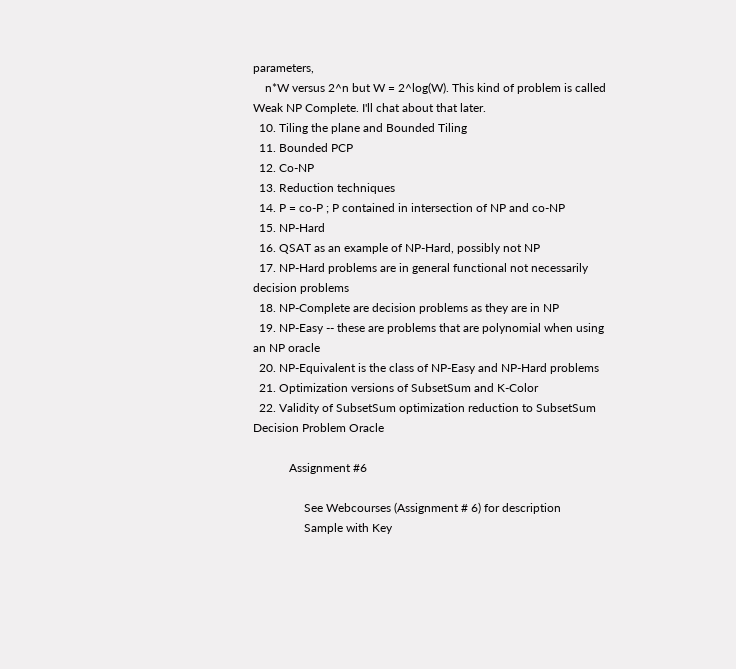parameters,
    n*W versus 2^n but W = 2^log(W). This kind of problem is called Weak NP Complete. I'll chat about that later.
  10. Tiling the plane and Bounded Tiling
  11. Bounded PCP
  12. Co-NP
  13. Reduction techniques
  14. P = co-P ; P contained in intersection of NP and co-NP
  15. NP-Hard
  16. QSAT as an example of NP-Hard, possibly not NP
  17. NP-Hard problems are in general functional not necessarily decision problems
  18. NP-Complete are decision problems as they are in NP
  19. NP-Easy -- these are problems that are polynomial when using an NP oracle
  20. NP-Equivalent is the class of NP-Easy and NP-Hard problems
  21. Optimization versions of SubsetSum and K-Color
  22. Validity of SubsetSum optimization reduction to SubsetSum Decision Problem Oracle

            Assignment #6

                 See Webcourses (Assignment # 6) for description
                 Sample with Key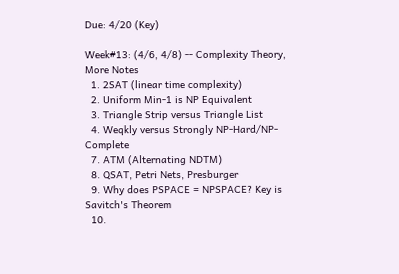Due: 4/20 (Key)

Week#13: (4/6, 4/8) -- Complexity Theory, More Notes
  1. 2SAT (linear time complexity)
  2. Uniform Min-1 is NP Equivalent
  3. Triangle Strip versus Triangle List
  4. Weqkly versus Strongly NP-Hard/NP-Complete
  7. ATM (Alternating NDTM)
  8. QSAT, Petri Nets, Presburger
  9. Why does PSPACE = NPSPACE? Key is Savitch's Theorem
  10.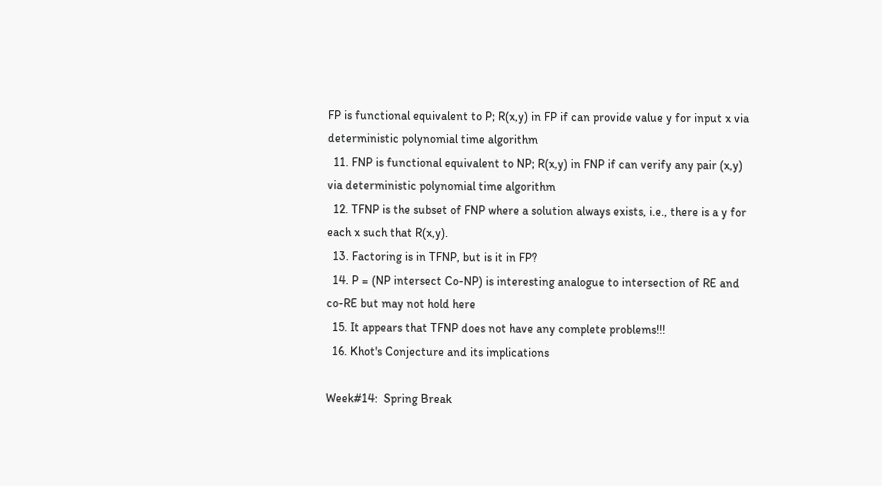FP is functional equivalent to P; R(x,y) in FP if can provide value y for input x via deterministic polynomial time algorithm
  11. FNP is functional equivalent to NP; R(x,y) in FNP if can verify any pair (x,y) via deterministic polynomial time algorithm
  12. TFNP is the subset of FNP where a solution always exists, i.e., there is a y for each x such that R(x,y).
  13. Factoring is in TFNP, but is it in FP?
  14. P = (NP intersect Co-NP) is interesting analogue to intersection of RE and co-RE but may not hold here
  15. It appears that TFNP does not have any complete problems!!!
  16. Khot's Conjecture and its implications

Week#14:  Spring Break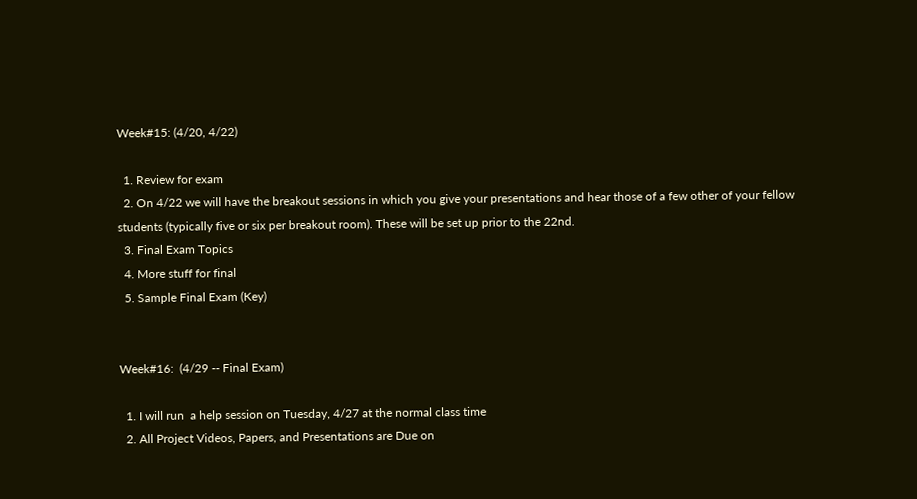Week#15: (4/20, 4/22)

  1. Review for exam
  2. On 4/22 we will have the breakout sessions in which you give your presentations and hear those of a few other of your fellow students (typically five or six per breakout room). These will be set up prior to the 22nd.
  3. Final Exam Topics
  4. More stuff for final
  5. Sample Final Exam (Key)


Week#16:  (4/29 -- Final Exam)

  1. I will run  a help session on Tuesday, 4/27 at the normal class time
  2. All Project Videos, Papers, and Presentations are Due on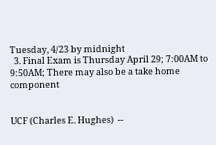Tuesday, 4/23 by midnight
  3. Final Exam is Thursday April 29; 7:00AM to 9:50AM; There may also be a take home component


UCF (Charles E. Hughes)  --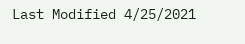Last Modified 4/25/2021